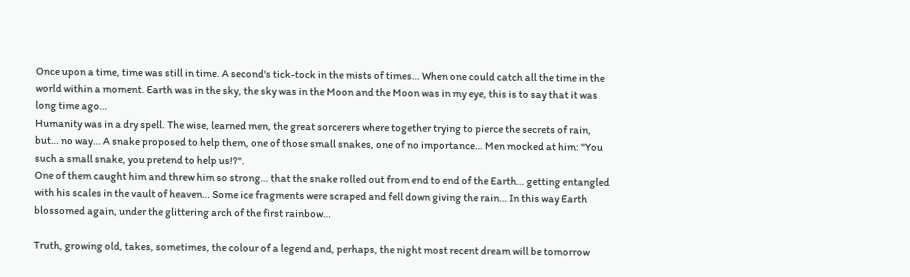Once upon a time, time was still in time. A second's tick-tock in the mists of times… When one could catch all the time in the world within a moment. Earth was in the sky, the sky was in the Moon and the Moon was in my eye, this is to say that it was long time ago…
Humanity was in a dry spell. The wise, learned men, the great sorcerers where together trying to pierce the secrets of rain, but… no way… A snake proposed to help them, one of those small snakes, one of no importance… Men mocked at him: "You such a small snake, you pretend to help us!?".
One of them caught him and threw him so strong… that the snake rolled out from end to end of the Earth… getting entangled with his scales in the vault of heaven… Some ice fragments were scraped and fell down giving the rain… In this way Earth blossomed again, under the glittering arch of the first rainbow…

Truth, growing old, takes, sometimes, the colour of a legend and, perhaps, the night most recent dream will be tomorrow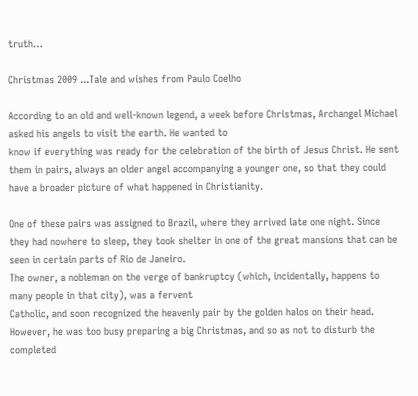truth…

Christmas 2009 ...Tale and wishes from Paulo Coelho

According to an old and well-known legend, a week before Christmas, Archangel Michael asked his angels to visit the earth. He wanted to
know if everything was ready for the celebration of the birth of Jesus Christ. He sent them in pairs, always an older angel accompanying a younger one, so that they could have a broader picture of what happened in Christianity.

One of these pairs was assigned to Brazil, where they arrived late one night. Since they had nowhere to sleep, they took shelter in one of the great mansions that can be seen in certain parts of Rio de Janeiro.
The owner, a nobleman on the verge of bankruptcy (which, incidentally, happens to many people in that city), was a fervent
Catholic, and soon recognized the heavenly pair by the golden halos on their head. However, he was too busy preparing a big Christmas, and so as not to disturb the completed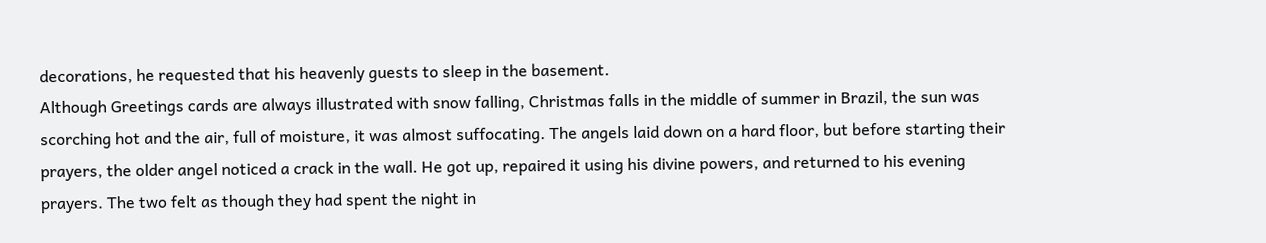decorations, he requested that his heavenly guests to sleep in the basement.
Although Greetings cards are always illustrated with snow falling, Christmas falls in the middle of summer in Brazil, the sun was scorching hot and the air, full of moisture, it was almost suffocating. The angels laid down on a hard floor, but before starting their prayers, the older angel noticed a crack in the wall. He got up, repaired it using his divine powers, and returned to his evening prayers. The two felt as though they had spent the night in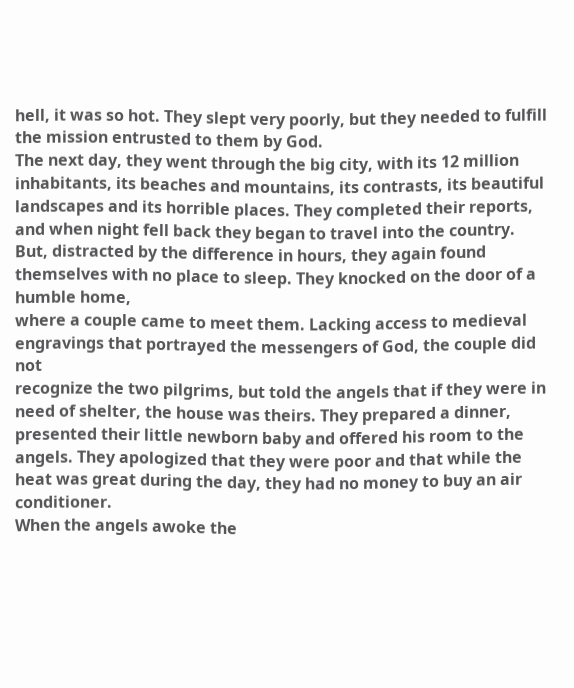hell, it was so hot. They slept very poorly, but they needed to fulfill the mission entrusted to them by God.
The next day, they went through the big city, with its 12 million inhabitants, its beaches and mountains, its contrasts, its beautiful landscapes and its horrible places. They completed their reports, and when night fell back they began to travel into the country.
But, distracted by the difference in hours, they again found themselves with no place to sleep. They knocked on the door of a humble home,
where a couple came to meet them. Lacking access to medieval engravings that portrayed the messengers of God, the couple did not
recognize the two pilgrims, but told the angels that if they were in need of shelter, the house was theirs. They prepared a dinner, presented their little newborn baby and offered his room to the angels. They apologized that they were poor and that while the heat was great during the day, they had no money to buy an air conditioner.
When the angels awoke the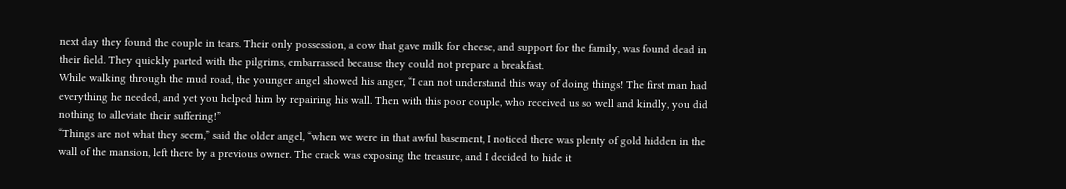next day they found the couple in tears. Their only possession, a cow that gave milk for cheese, and support for the family, was found dead in their field. They quickly parted with the pilgrims, embarrassed because they could not prepare a breakfast.
While walking through the mud road, the younger angel showed his anger, “I can not understand this way of doing things! The first man had everything he needed, and yet you helped him by repairing his wall. Then with this poor couple, who received us so well and kindly, you did nothing to alleviate their suffering!”
“Things are not what they seem,” said the older angel, “when we were in that awful basement, I noticed there was plenty of gold hidden in the wall of the mansion, left there by a previous owner. The crack was exposing the treasure, and I decided to hide it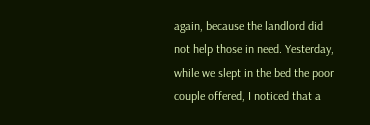again, because the landlord did not help those in need. Yesterday, while we slept in the bed the poor couple offered, I noticed that a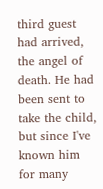third guest had arrived, the angel of death. He had been sent to take the child, but since I've
known him for many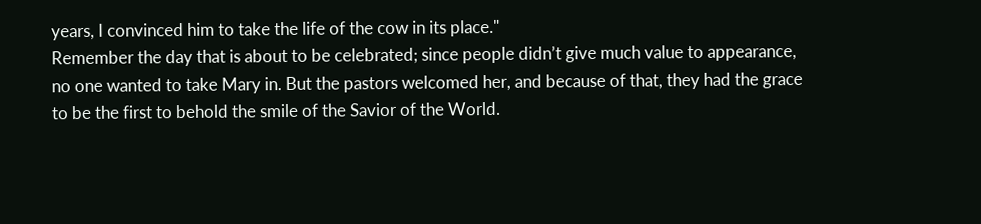years, I convinced him to take the life of the cow in its place."
Remember the day that is about to be celebrated; since people didn’t give much value to appearance, no one wanted to take Mary in. But the pastors welcomed her, and because of that, they had the grace to be the first to behold the smile of the Savior of the World.